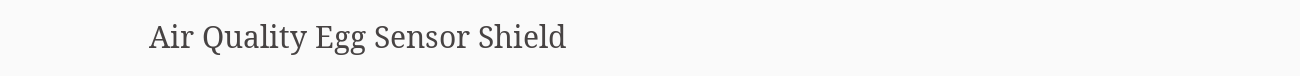Air Quality Egg Sensor Shield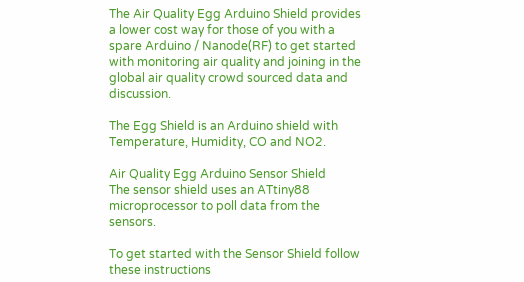The Air Quality Egg Arduino Shield provides a lower cost way for those of you with a spare Arduino / Nanode(RF) to get started with monitoring air quality and joining in the global air quality crowd sourced data and discussion.

The Egg Shield is an Arduino shield with Temperature, Humidity, CO and NO2.

Air Quality Egg Arduino Sensor Shield
The sensor shield uses an ATtiny88 microprocessor to poll data from the sensors.

To get started with the Sensor Shield follow these instructions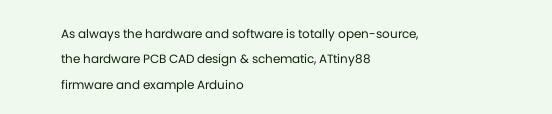As always the hardware and software is totally open-source, the hardware PCB CAD design & schematic, ATtiny88 firmware and example Arduino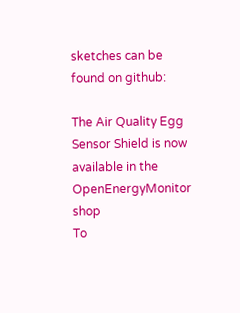sketches can be found on github:

The Air Quality Egg Sensor Shield is now available in the OpenEnergyMonitor shop
To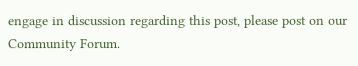engage in discussion regarding this post, please post on our Community Forum.